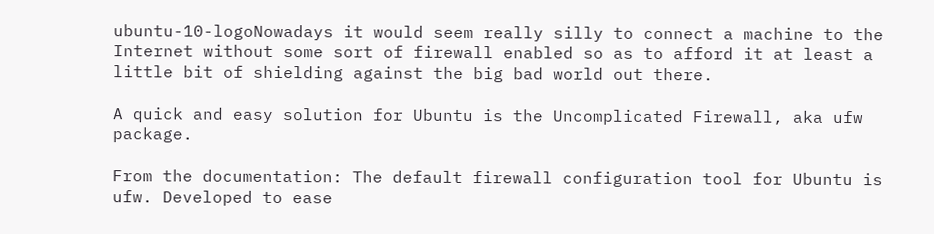ubuntu-10-logoNowadays it would seem really silly to connect a machine to the Internet without some sort of firewall enabled so as to afford it at least a little bit of shielding against the big bad world out there.

A quick and easy solution for Ubuntu is the Uncomplicated Firewall, aka ufw package.

From the documentation: The default firewall configuration tool for Ubuntu is ufw. Developed to ease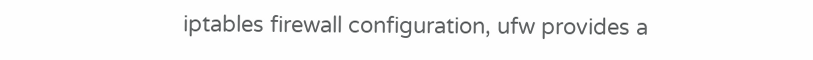iptables firewall configuration, ufw provides a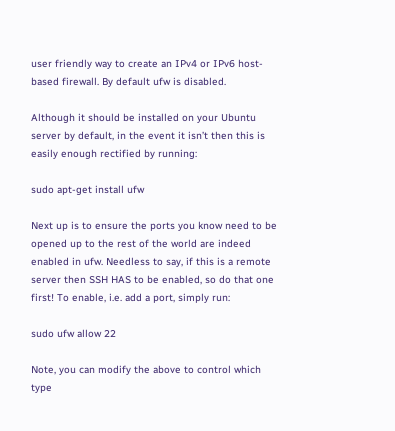user friendly way to create an IPv4 or IPv6 host-based firewall. By default ufw is disabled.

Although it should be installed on your Ubuntu server by default, in the event it isn’t then this is easily enough rectified by running:

sudo apt-get install ufw

Next up is to ensure the ports you know need to be opened up to the rest of the world are indeed enabled in ufw. Needless to say, if this is a remote server then SSH HAS to be enabled, so do that one first! To enable, i.e. add a port, simply run:

sudo ufw allow 22

Note, you can modify the above to control which type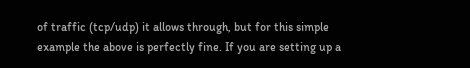of traffic (tcp/udp) it allows through, but for this simple example the above is perfectly fine. If you are setting up a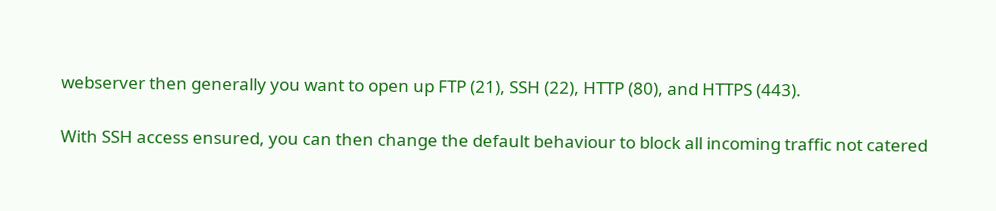webserver then generally you want to open up FTP (21), SSH (22), HTTP (80), and HTTPS (443).

With SSH access ensured, you can then change the default behaviour to block all incoming traffic not catered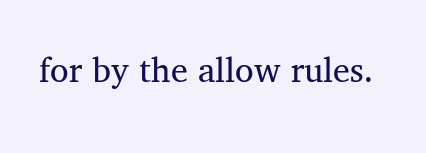for by the allow rules.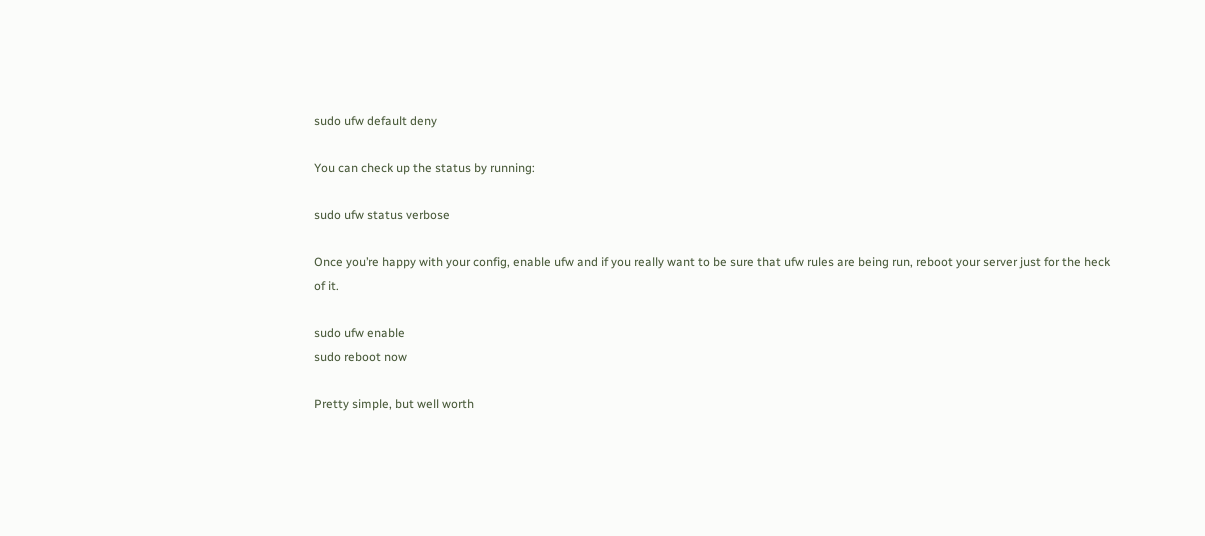sudo ufw default deny

You can check up the status by running:

sudo ufw status verbose

Once you’re happy with your config, enable ufw and if you really want to be sure that ufw rules are being run, reboot your server just for the heck of it.

sudo ufw enable
sudo reboot now

Pretty simple, but well worth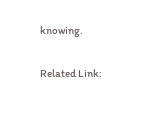knowing.

Related Link: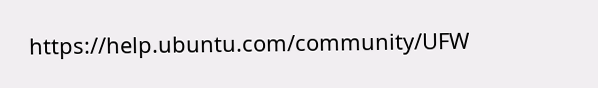https://help.ubuntu.com/community/UFW